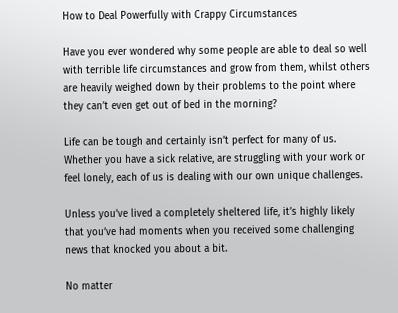How to Deal Powerfully with Crappy Circumstances

Have you ever wondered why some people are able to deal so well with terrible life circumstances and grow from them, whilst others are heavily weighed down by their problems to the point where they can’t even get out of bed in the morning?

Life can be tough and certainly isn’t perfect for many of us. Whether you have a sick relative, are struggling with your work or feel lonely, each of us is dealing with our own unique challenges.

Unless you’ve lived a completely sheltered life, it’s highly likely that you’ve had moments when you received some challenging news that knocked you about a bit.

No matter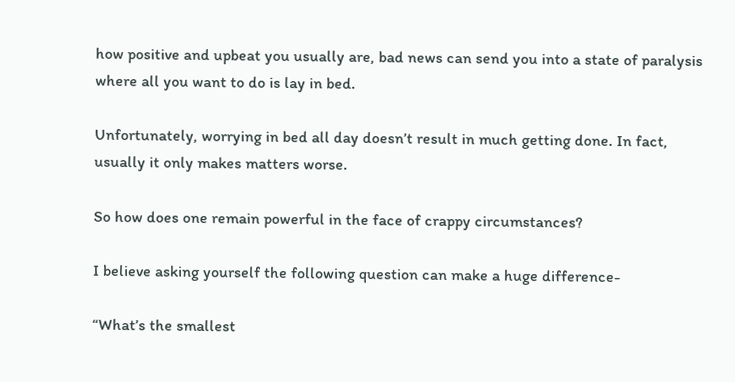how positive and upbeat you usually are, bad news can send you into a state of paralysis where all you want to do is lay in bed.

Unfortunately, worrying in bed all day doesn’t result in much getting done. In fact, usually it only makes matters worse.

So how does one remain powerful in the face of crappy circumstances?

I believe asking yourself the following question can make a huge difference-

“What’s the smallest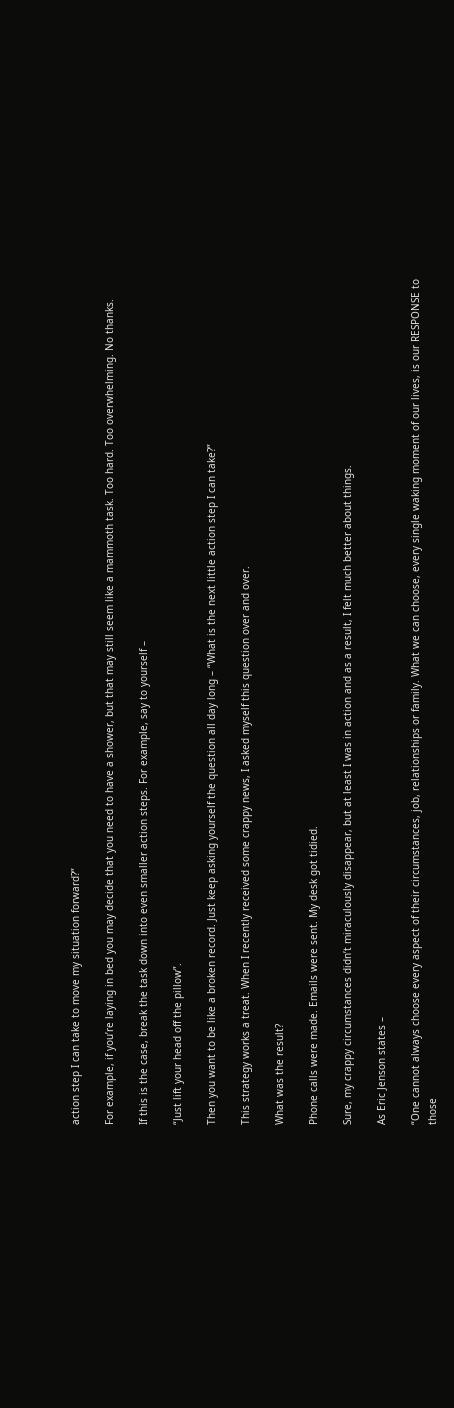action step I can take to move my situation forward?”

For example, if you’re laying in bed you may decide that you need to have a shower, but that may still seem like a mammoth task. Too hard. Too overwhelming. No thanks.

If this is the case, break the task down into even smaller action steps. For example, say to yourself –

“Just lift your head off the pillow”.

Then you want to be like a broken record. Just keep asking yourself the question all day long – “What is the next little action step I can take?”

This strategy works a treat. When I recently received some crappy news, I asked myself this question over and over.

What was the result?

Phone calls were made. Emails were sent. My desk got tidied.

Sure, my crappy circumstances didn’t miraculously disappear, but at least I was in action and as a result, I felt much better about things.

As Eric Jenson states –

“One cannot always choose every aspect of their circumstances, job, relationships or family. What we can choose, every single waking moment of our lives, is our RESPONSE to those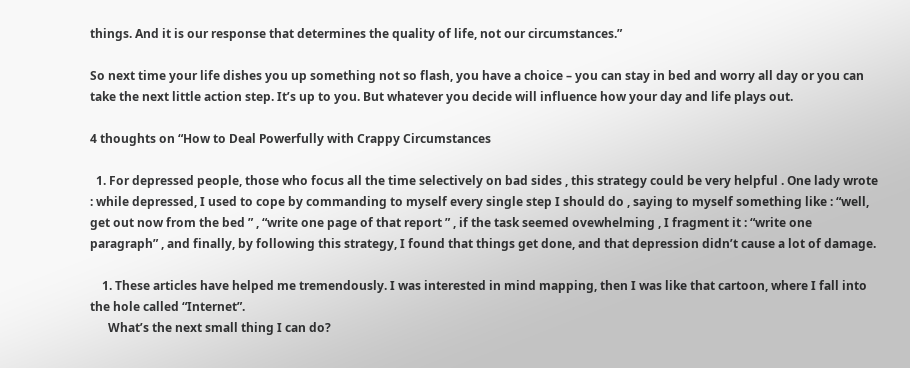things. And it is our response that determines the quality of life, not our circumstances.”

So next time your life dishes you up something not so flash, you have a choice – you can stay in bed and worry all day or you can take the next little action step. It’s up to you. But whatever you decide will influence how your day and life plays out.

4 thoughts on “How to Deal Powerfully with Crappy Circumstances

  1. For depressed people, those who focus all the time selectively on bad sides , this strategy could be very helpful . One lady wrote : while depressed, I used to cope by commanding to myself every single step I should do , saying to myself something like : “well, get out now from the bed ” , “write one page of that report ” , if the task seemed ovewhelming , I fragment it : “write one paragraph” , and finally, by following this strategy, I found that things get done, and that depression didn’t cause a lot of damage.

    1. These articles have helped me tremendously. I was interested in mind mapping, then I was like that cartoon, where I fall into the hole called “Internet”.
      What’s the next small thing I can do?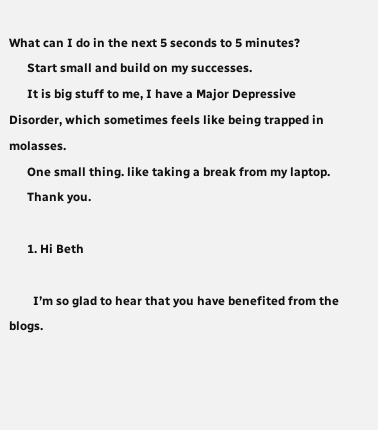What can I do in the next 5 seconds to 5 minutes?
      Start small and build on my successes.
      It is big stuff to me, I have a Major Depressive Disorder, which sometimes feels like being trapped in molasses.
      One small thing. like taking a break from my laptop.
      Thank you.

      1. Hi Beth

        I’m so glad to hear that you have benefited from the blogs.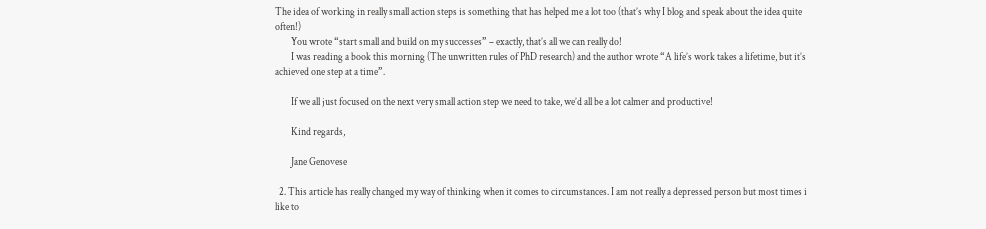The idea of working in really small action steps is something that has helped me a lot too (that’s why I blog and speak about the idea quite often!)
        You wrote “start small and build on my successes” – exactly, that’s all we can really do!
        I was reading a book this morning (The unwritten rules of PhD research) and the author wrote “A life’s work takes a lifetime, but it’s achieved one step at a time”.

        If we all just focused on the next very small action step we need to take, we’d all be a lot calmer and productive!

        Kind regards,

        Jane Genovese

  2. This article has really changed my way of thinking when it comes to circumstances. I am not really a depressed person but most times i like to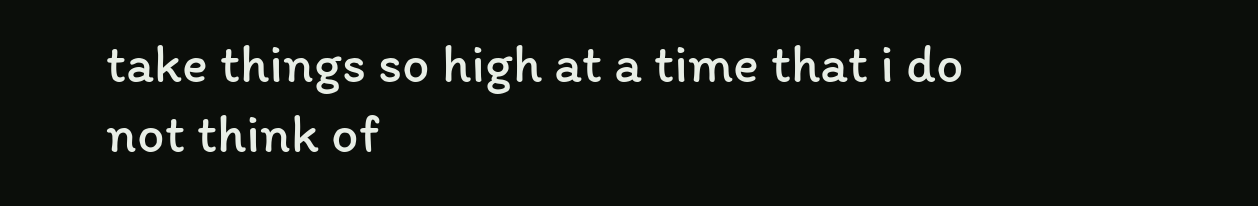take things so high at a time that i do not think of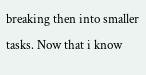breaking then into smaller tasks. Now that i know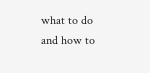what to do and how to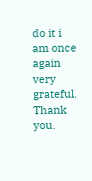do it i am once again very grateful. Thank you.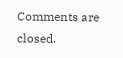Comments are closed.